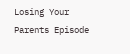Losing Your Parents Episode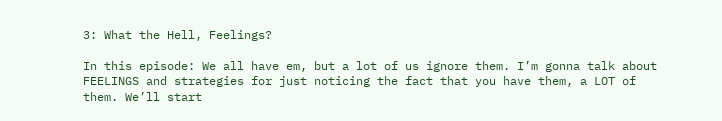3: What the Hell, Feelings?

In this episode: We all have em, but a lot of us ignore them. I’m gonna talk about FEELINGS and strategies for just noticing the fact that you have them, a LOT of them. We’ll start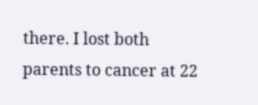there. I lost both parents to cancer at 22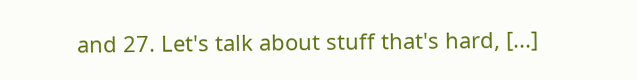and 27. Let's talk about stuff that's hard, [...]